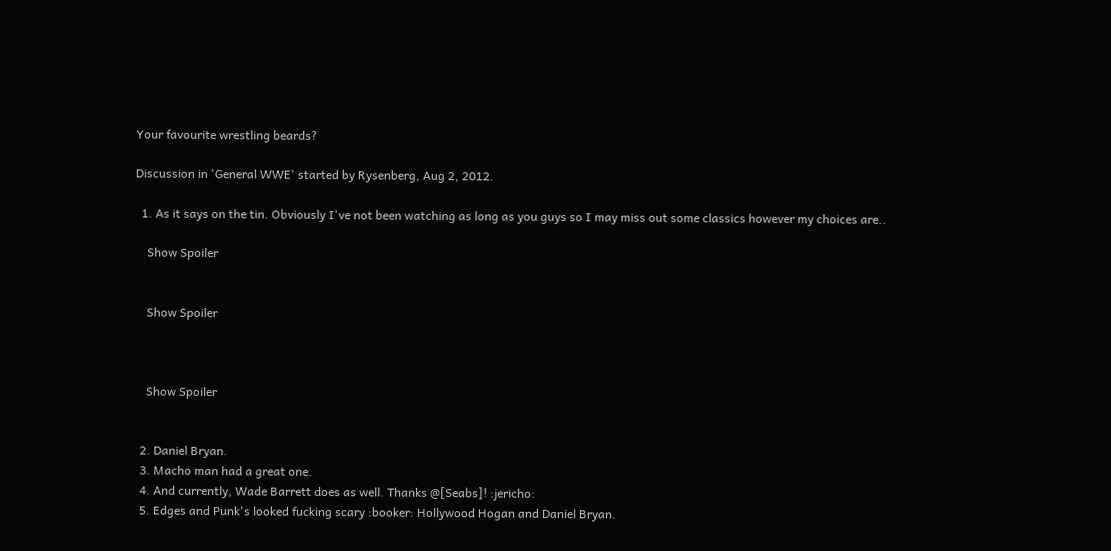Your favourite wrestling beards?

Discussion in 'General WWE' started by Rysenberg, Aug 2, 2012.

  1. As it says on the tin. Obviously I've not been watching as long as you guys so I may miss out some classics however my choices are..

    Show Spoiler


    Show Spoiler



    Show Spoiler


  2. Daniel Bryan.
  3. Macho man had a great one.
  4. And currently, Wade Barrett does as well. Thanks @[Seabs]! :jericho:
  5. Edges and Punk's looked fucking scary :booker: Hollywood Hogan and Daniel Bryan.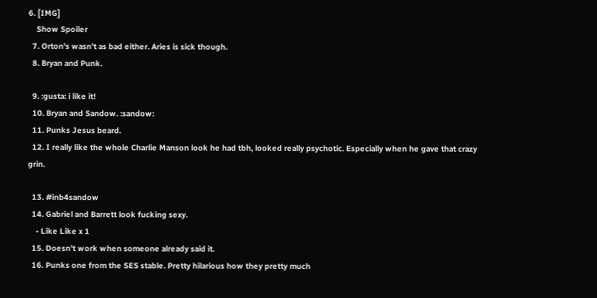6. [IMG]
    Show Spoiler
  7. Orton's wasn't as bad either. Aries is sick though.
  8. Bryan and Punk.

  9. :gusta: i like it!
  10. Bryan and Sandow. :sandow:
  11. Punks Jesus beard.
  12. I really like the whole Charlie Manson look he had tbh, looked really psychotic. Especially when he gave that crazy grin.

  13. #inb4sandow
  14. Gabriel and Barrett look fucking sexy.
    • Like Like x 1
  15. Doesn't work when someone already said it.
  16. Punks one from the SES stable. Pretty hilarious how they pretty much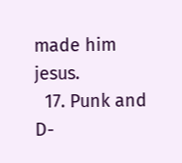made him jesus.
  17. Punk and D-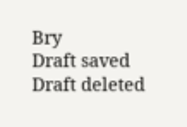Bry
Draft saved Draft deleted